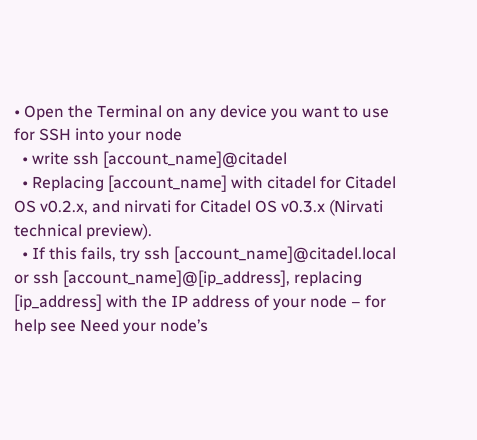• Open the Terminal on any device you want to use for SSH into your node
  • write ssh [account_name]@citadel
  • Replacing [account_name] with citadel for Citadel OS v0.2.x, and nirvati for Citadel OS v0.3.x (Nirvati technical preview).
  • If this fails, try ssh [account_name]@citadel.local or ssh [account_name]@[ip_address], replacing [ip_address] with the IP address of your node – for help see Need your node’s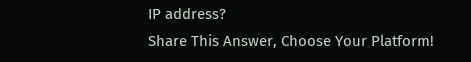IP address?
Share This Answer, Choose Your Platform!